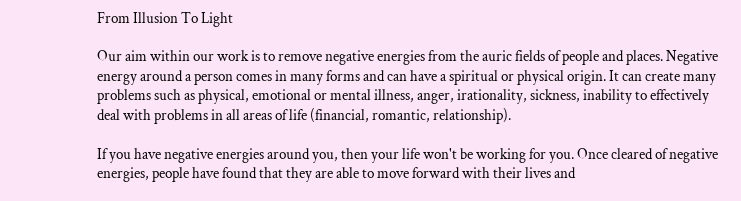From Illusion To Light

Our aim within our work is to remove negative energies from the auric fields of people and places. Negative energy around a person comes in many forms and can have a spiritual or physical origin. It can create many problems such as physical, emotional or mental illness, anger, irationality, sickness, inability to effectively deal with problems in all areas of life (financial, romantic, relationship).

If you have negative energies around you, then your life won't be working for you. Once cleared of negative energies, people have found that they are able to move forward with their lives and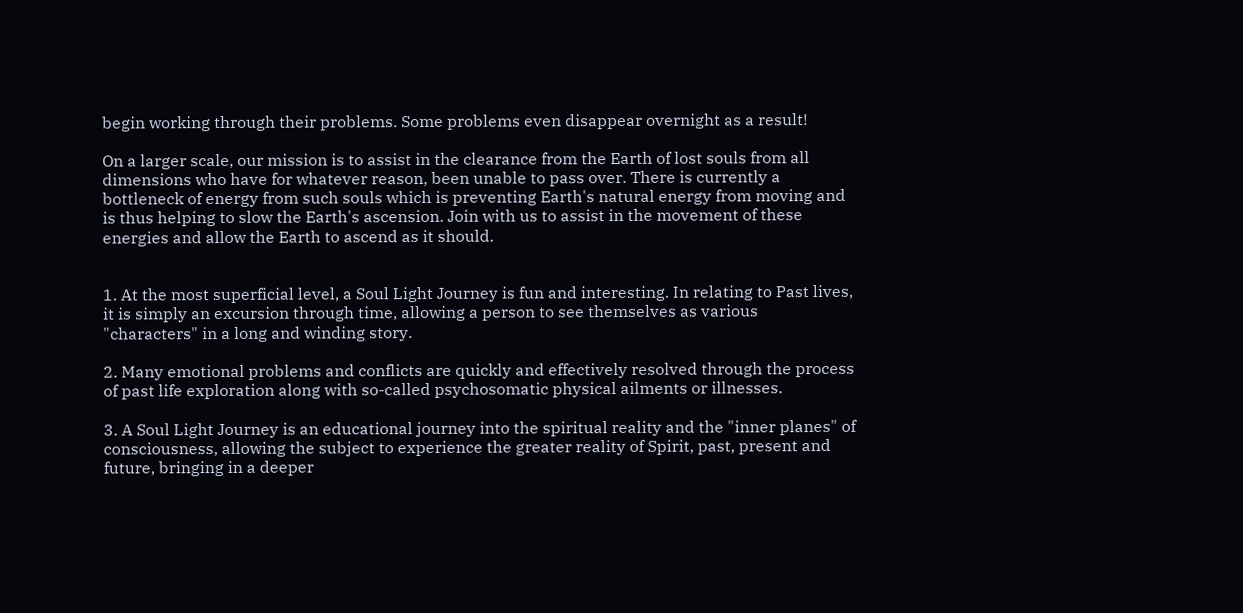begin working through their problems. Some problems even disappear overnight as a result!

On a larger scale, our mission is to assist in the clearance from the Earth of lost souls from all dimensions who have for whatever reason, been unable to pass over. There is currently a bottleneck of energy from such souls which is preventing Earth's natural energy from moving and is thus helping to slow the Earth's ascension. Join with us to assist in the movement of these energies and allow the Earth to ascend as it should.


1. At the most superficial level, a Soul Light Journey is fun and interesting. In relating to Past lives, it is simply an excursion through time, allowing a person to see themselves as various "characters" in a long and winding story.

2. Many emotional problems and conflicts are quickly and effectively resolved through the process of past life exploration along with so-called psychosomatic physical ailments or illnesses.

3. A Soul Light Journey is an educational journey into the spiritual reality and the "inner planes" of consciousness, allowing the subject to experience the greater reality of Spirit, past, present and future, bringing in a deeper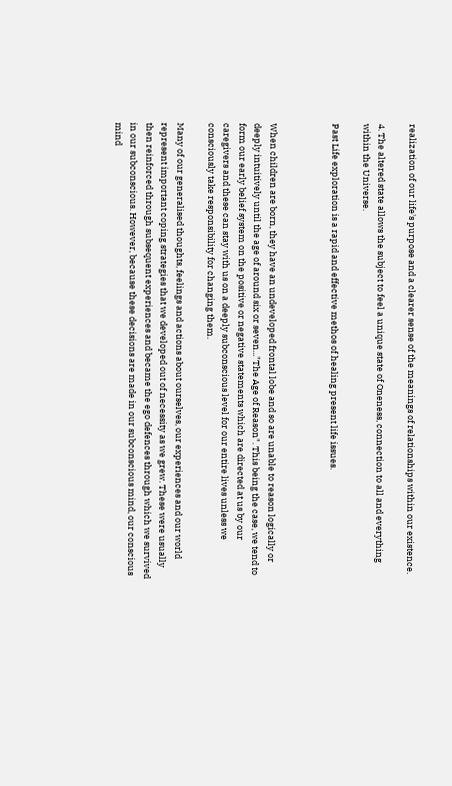realization of our life's purpose and a clearer sense of the meanings of relationships within our existence.

4. The altered state allows the subject to feel a unique state of Oneness, connection to all and everything within the Universe.

Past Life exploration is a rapid and effective methos of healing present life issues.



When children are born, they have an undeveloped frontal lobe and so are unable to reason logically or deeply intuitively until the age of around six or seven..."The Age of Reason". This being the case, we tend to form our early belief system on the positive or negative statements which are directed at us by our caregivers and these can stay with us on a deeply subconscious level for our entire lives unless we consciously take responsibility for changing them.

Many of our generalised thoughts, feelings and actions about ourselves, our experiences and our world represent important coping strategies that we developed out of necessity as we grew. These were usually then reinforced through subsequent experiences and became the ego defences through which we survived in our subconscious. However, because these decisions are made in our subconscious mind, our conscious mind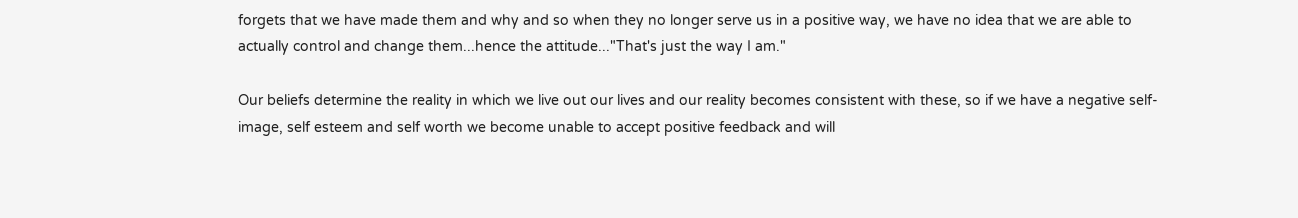forgets that we have made them and why and so when they no longer serve us in a positive way, we have no idea that we are able to actually control and change them...hence the attitude..."That's just the way I am."

Our beliefs determine the reality in which we live out our lives and our reality becomes consistent with these, so if we have a negative self-image, self esteem and self worth we become unable to accept positive feedback and will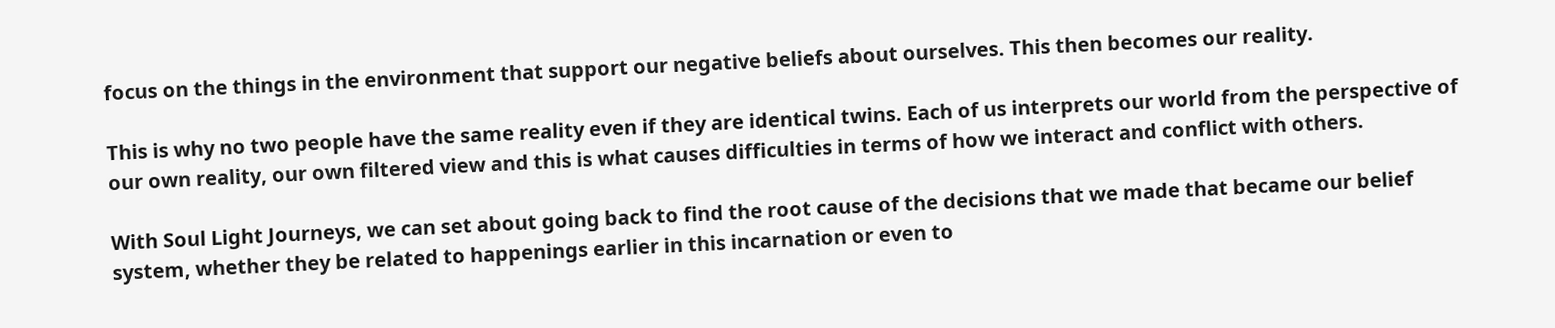focus on the things in the environment that support our negative beliefs about ourselves. This then becomes our reality.

This is why no two people have the same reality even if they are identical twins. Each of us interprets our world from the perspective of our own reality, our own filtered view and this is what causes difficulties in terms of how we interact and conflict with others.

With Soul Light Journeys, we can set about going back to find the root cause of the decisions that we made that became our belief system, whether they be related to happenings earlier in this incarnation or even to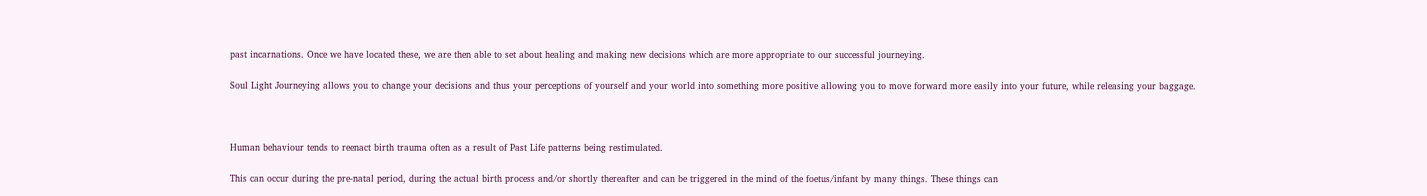past incarnations. Once we have located these, we are then able to set about healing and making new decisions which are more appropriate to our successful journeying.

Soul Light Journeying allows you to change your decisions and thus your perceptions of yourself and your world into something more positive allowing you to move forward more easily into your future, while releasing your baggage.



Human behaviour tends to reenact birth trauma often as a result of Past Life patterns being restimulated.

This can occur during the pre-natal period, during the actual birth process and/or shortly thereafter and can be triggered in the mind of the foetus/infant by many things. These things can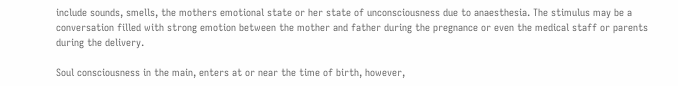include sounds, smells, the mothers emotional state or her state of unconsciousness due to anaesthesia. The stimulus may be a conversation filled with strong emotion between the mother and father during the pregnance or even the medical staff or parents during the delivery.

Soul consciousness in the main, enters at or near the time of birth, however,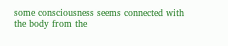some consciousness seems connected with the body from the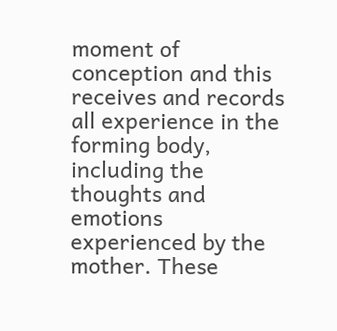moment of conception and this receives and records all experience in the forming body, including the thoughts and emotions experienced by the mother. These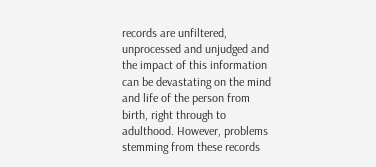records are unfiltered, unprocessed and unjudged and the impact of this information can be devastating on the mind and life of the person from birth, right through to adulthood. However, problems stemming from these records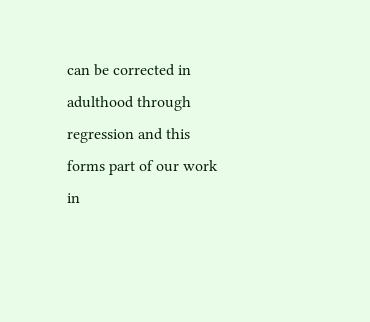can be corrected in adulthood through regression and this forms part of our work in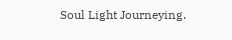Soul Light Journeying.